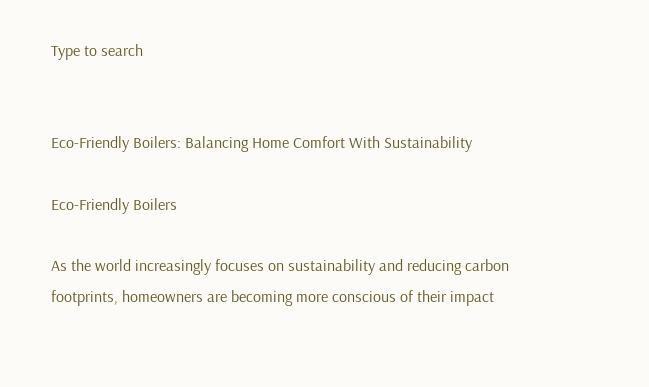Type to search


Eco-Friendly Boilers: Balancing Home Comfort With Sustainability

Eco-Friendly Boilers

As the world increasingly focuses on sustainability and reducing carbon footprints, homeowners are becoming more conscious of their impact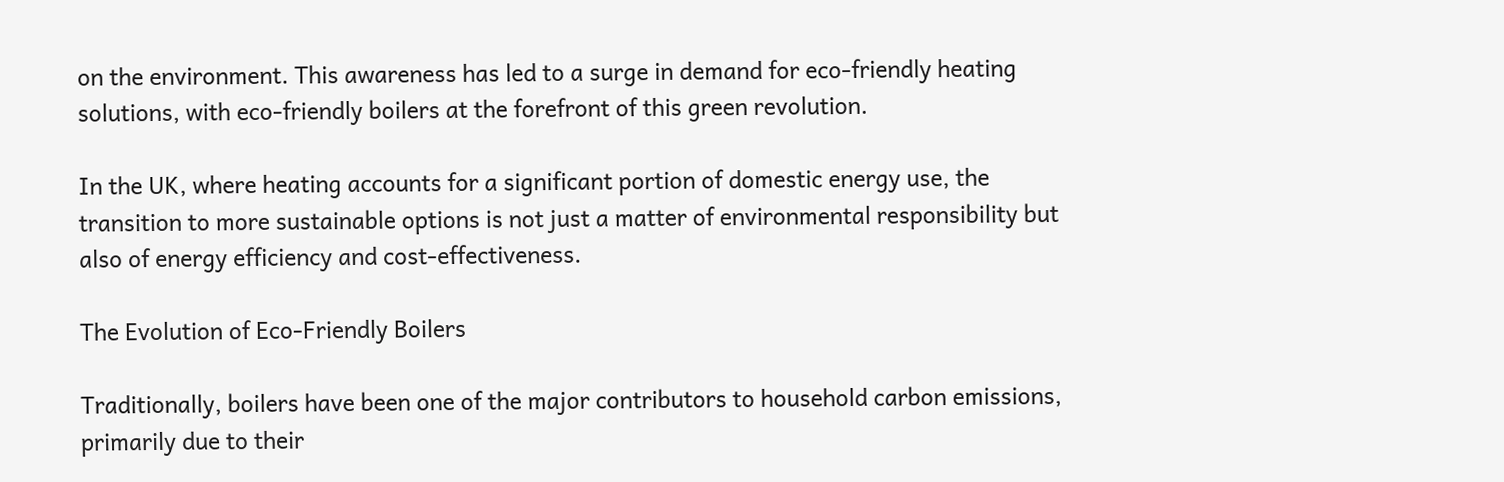on the environment. This awareness has led to a surge in demand for eco-friendly heating solutions, with eco-friendly boilers at the forefront of this green revolution.

In the UK, where heating accounts for a significant portion of domestic energy use, the transition to more sustainable options is not just a matter of environmental responsibility but also of energy efficiency and cost-effectiveness.

The Evolution of Eco-Friendly Boilers

Traditionally, boilers have been one of the major contributors to household carbon emissions, primarily due to their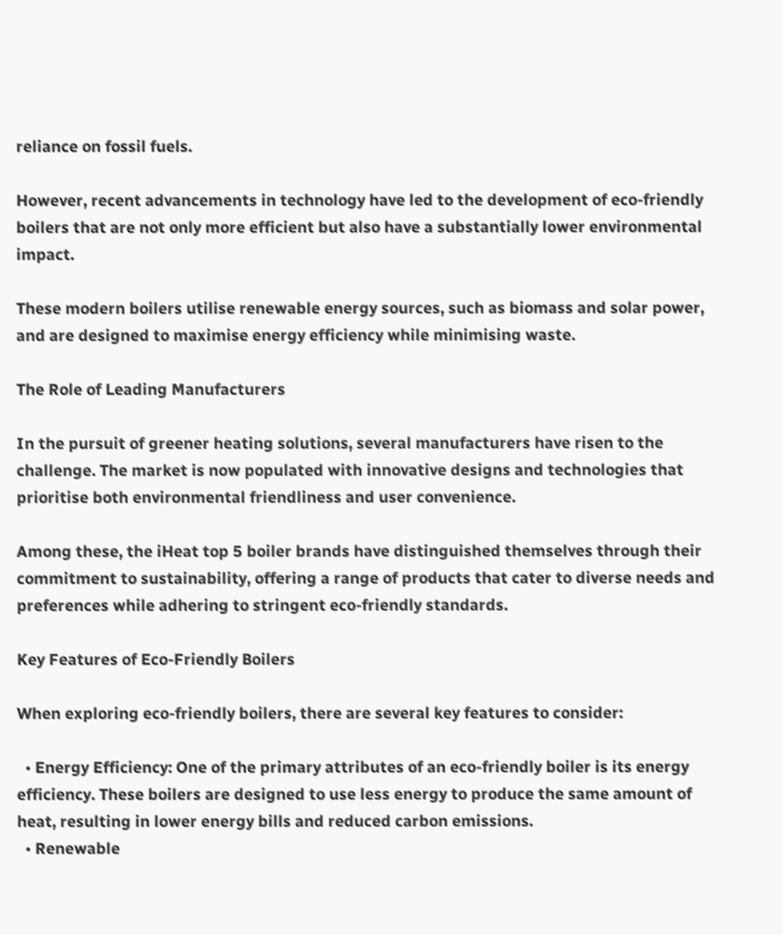reliance on fossil fuels.

However, recent advancements in technology have led to the development of eco-friendly boilers that are not only more efficient but also have a substantially lower environmental impact.

These modern boilers utilise renewable energy sources, such as biomass and solar power, and are designed to maximise energy efficiency while minimising waste.

The Role of Leading Manufacturers

In the pursuit of greener heating solutions, several manufacturers have risen to the challenge. The market is now populated with innovative designs and technologies that prioritise both environmental friendliness and user convenience.

Among these, the iHeat top 5 boiler brands have distinguished themselves through their commitment to sustainability, offering a range of products that cater to diverse needs and preferences while adhering to stringent eco-friendly standards.

Key Features of Eco-Friendly Boilers

When exploring eco-friendly boilers, there are several key features to consider:

  • Energy Efficiency: One of the primary attributes of an eco-friendly boiler is its energy efficiency. These boilers are designed to use less energy to produce the same amount of heat, resulting in lower energy bills and reduced carbon emissions.
  • Renewable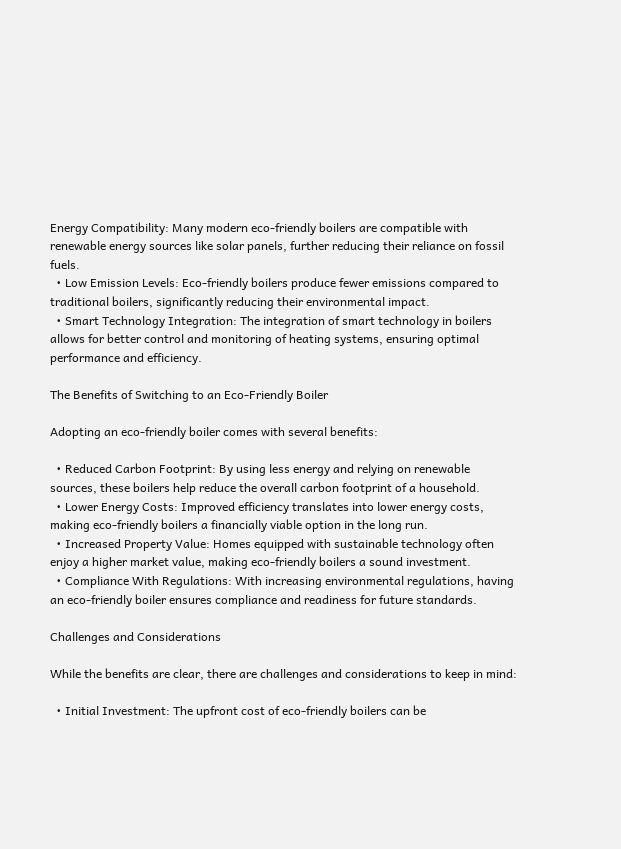Energy Compatibility: Many modern eco-friendly boilers are compatible with renewable energy sources like solar panels, further reducing their reliance on fossil fuels.
  • Low Emission Levels: Eco-friendly boilers produce fewer emissions compared to traditional boilers, significantly reducing their environmental impact.
  • Smart Technology Integration: The integration of smart technology in boilers allows for better control and monitoring of heating systems, ensuring optimal performance and efficiency.

The Benefits of Switching to an Eco-Friendly Boiler

Adopting an eco-friendly boiler comes with several benefits:

  • Reduced Carbon Footprint: By using less energy and relying on renewable sources, these boilers help reduce the overall carbon footprint of a household.
  • Lower Energy Costs: Improved efficiency translates into lower energy costs, making eco-friendly boilers a financially viable option in the long run.
  • Increased Property Value: Homes equipped with sustainable technology often enjoy a higher market value, making eco-friendly boilers a sound investment.
  • Compliance With Regulations: With increasing environmental regulations, having an eco-friendly boiler ensures compliance and readiness for future standards.

Challenges and Considerations

While the benefits are clear, there are challenges and considerations to keep in mind:

  • Initial Investment: The upfront cost of eco-friendly boilers can be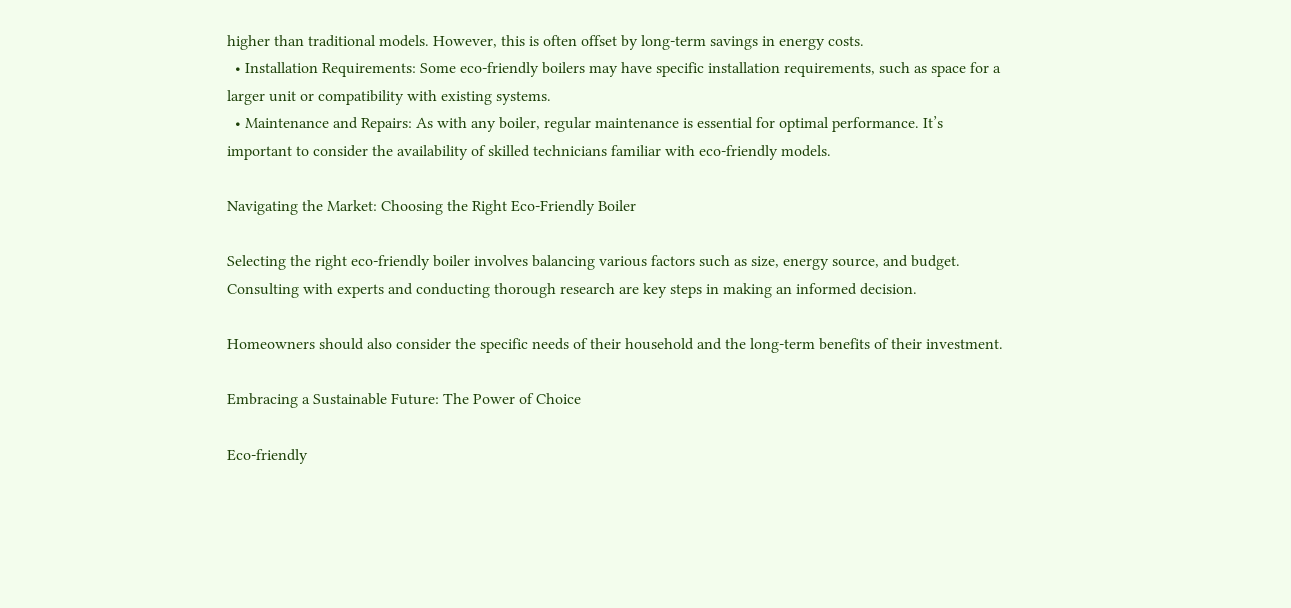higher than traditional models. However, this is often offset by long-term savings in energy costs.
  • Installation Requirements: Some eco-friendly boilers may have specific installation requirements, such as space for a larger unit or compatibility with existing systems.
  • Maintenance and Repairs: As with any boiler, regular maintenance is essential for optimal performance. It’s important to consider the availability of skilled technicians familiar with eco-friendly models.

Navigating the Market: Choosing the Right Eco-Friendly Boiler

Selecting the right eco-friendly boiler involves balancing various factors such as size, energy source, and budget. Consulting with experts and conducting thorough research are key steps in making an informed decision.

Homeowners should also consider the specific needs of their household and the long-term benefits of their investment.

Embracing a Sustainable Future: The Power of Choice

Eco-friendly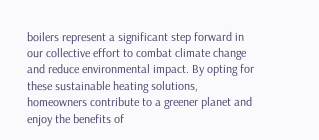boilers represent a significant step forward in our collective effort to combat climate change and reduce environmental impact. By opting for these sustainable heating solutions, homeowners contribute to a greener planet and enjoy the benefits of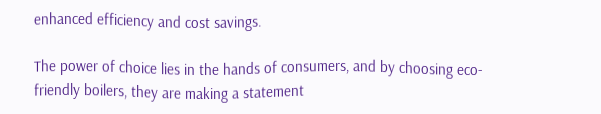enhanced efficiency and cost savings.

The power of choice lies in the hands of consumers, and by choosing eco-friendly boilers, they are making a statement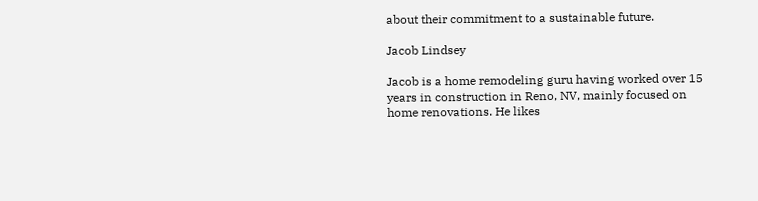about their commitment to a sustainable future.

Jacob Lindsey

Jacob is a home remodeling guru having worked over 15 years in construction in Reno, NV, mainly focused on home renovations. He likes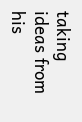taking ideas from his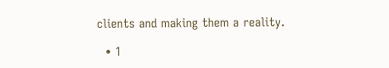clients and making them a reality.

  • 1